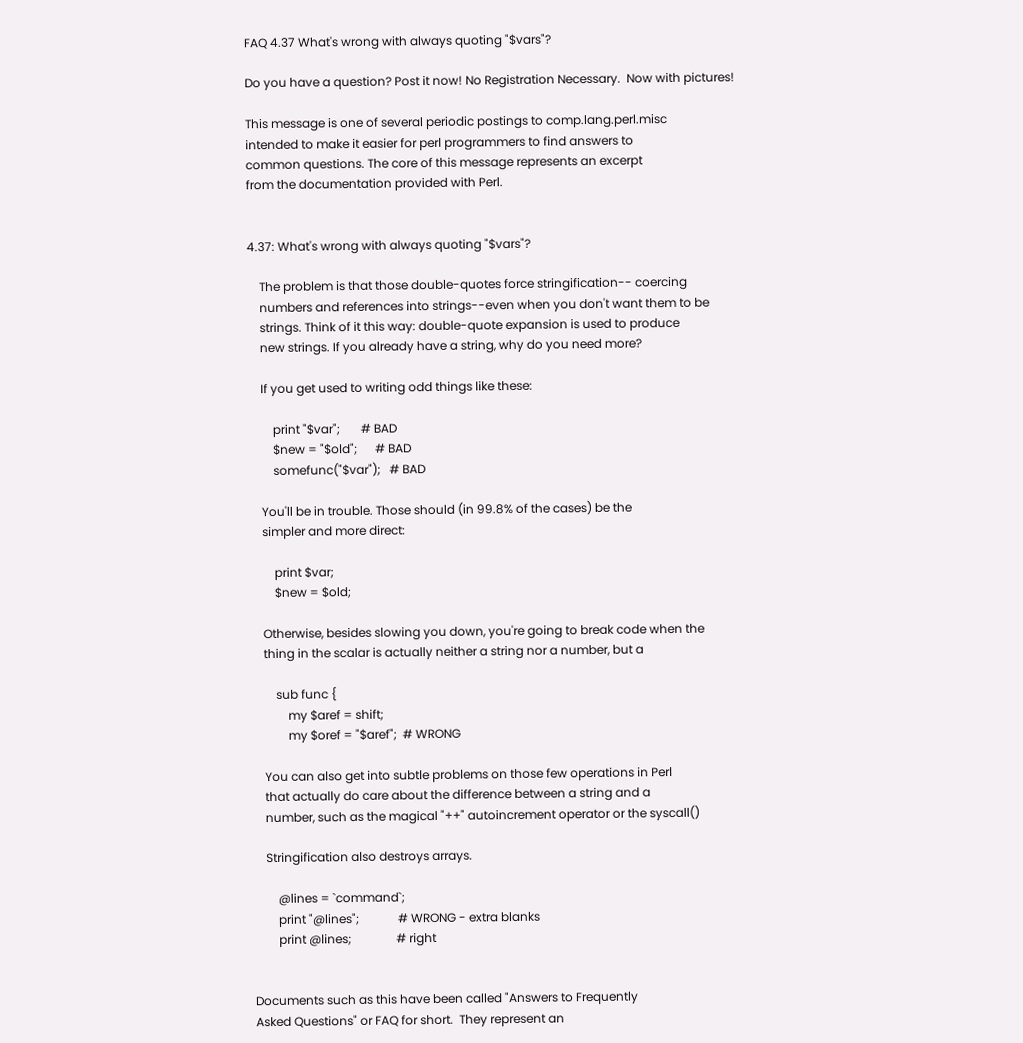FAQ 4.37 What's wrong with always quoting "$vars"?

Do you have a question? Post it now! No Registration Necessary.  Now with pictures!

This message is one of several periodic postings to comp.lang.perl.misc
intended to make it easier for perl programmers to find answers to
common questions. The core of this message represents an excerpt
from the documentation provided with Perl.


4.37: What's wrong with always quoting "$vars"?

    The problem is that those double-quotes force stringification-- coercing
    numbers and references into strings--even when you don't want them to be
    strings. Think of it this way: double-quote expansion is used to produce
    new strings. If you already have a string, why do you need more?

    If you get used to writing odd things like these:

        print "$var";       # BAD
        $new = "$old";      # BAD
        somefunc("$var");   # BAD

    You'll be in trouble. Those should (in 99.8% of the cases) be the
    simpler and more direct:

        print $var;
        $new = $old;

    Otherwise, besides slowing you down, you're going to break code when the
    thing in the scalar is actually neither a string nor a number, but a

        sub func {
            my $aref = shift;
            my $oref = "$aref";  # WRONG

    You can also get into subtle problems on those few operations in Perl
    that actually do care about the difference between a string and a
    number, such as the magical "++" autoincrement operator or the syscall()

    Stringification also destroys arrays.

        @lines = `command`;
        print "@lines";             # WRONG - extra blanks
        print @lines;               # right


Documents such as this have been called "Answers to Frequently
Asked Questions" or FAQ for short.  They represent an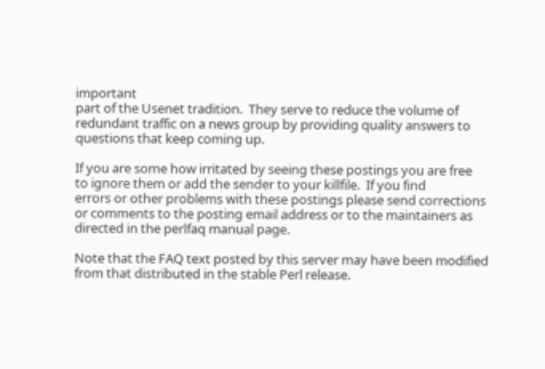important
part of the Usenet tradition.  They serve to reduce the volume of
redundant traffic on a news group by providing quality answers to
questions that keep coming up.

If you are some how irritated by seeing these postings you are free
to ignore them or add the sender to your killfile.  If you find
errors or other problems with these postings please send corrections
or comments to the posting email address or to the maintainers as
directed in the perlfaq manual page.

Note that the FAQ text posted by this server may have been modified
from that distributed in the stable Perl release.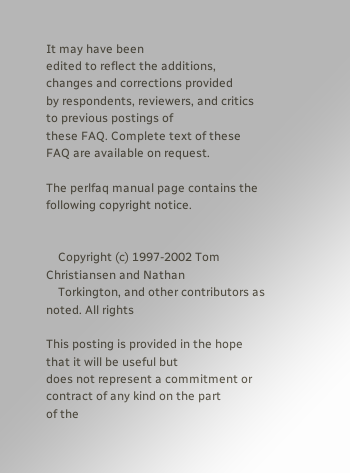It may have been
edited to reflect the additions, changes and corrections provided
by respondents, reviewers, and critics to previous postings of
these FAQ. Complete text of these FAQ are available on request.

The perlfaq manual page contains the following copyright notice.


    Copyright (c) 1997-2002 Tom Christiansen and Nathan
    Torkington, and other contributors as noted. All rights

This posting is provided in the hope that it will be useful but
does not represent a commitment or contract of any kind on the part
of the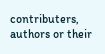contributers, authors or their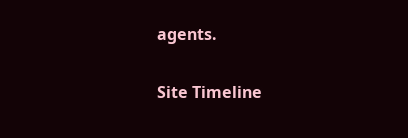agents.

Site Timeline